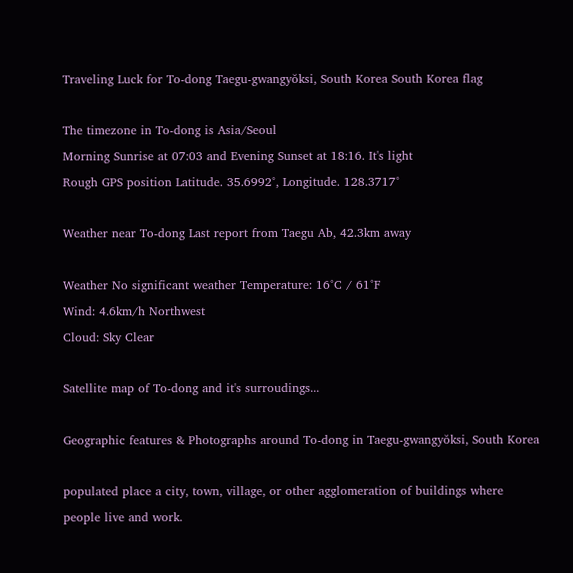Traveling Luck for To-dong Taegu-gwangyŏksi, South Korea South Korea flag

The timezone in To-dong is Asia/Seoul
Morning Sunrise at 07:03 and Evening Sunset at 18:16. It's light
Rough GPS position Latitude. 35.6992°, Longitude. 128.3717°

Weather near To-dong Last report from Taegu Ab, 42.3km away

Weather No significant weather Temperature: 16°C / 61°F
Wind: 4.6km/h Northwest
Cloud: Sky Clear

Satellite map of To-dong and it's surroudings...

Geographic features & Photographs around To-dong in Taegu-gwangyŏksi, South Korea

populated place a city, town, village, or other agglomeration of buildings where people live and work.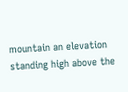mountain an elevation standing high above the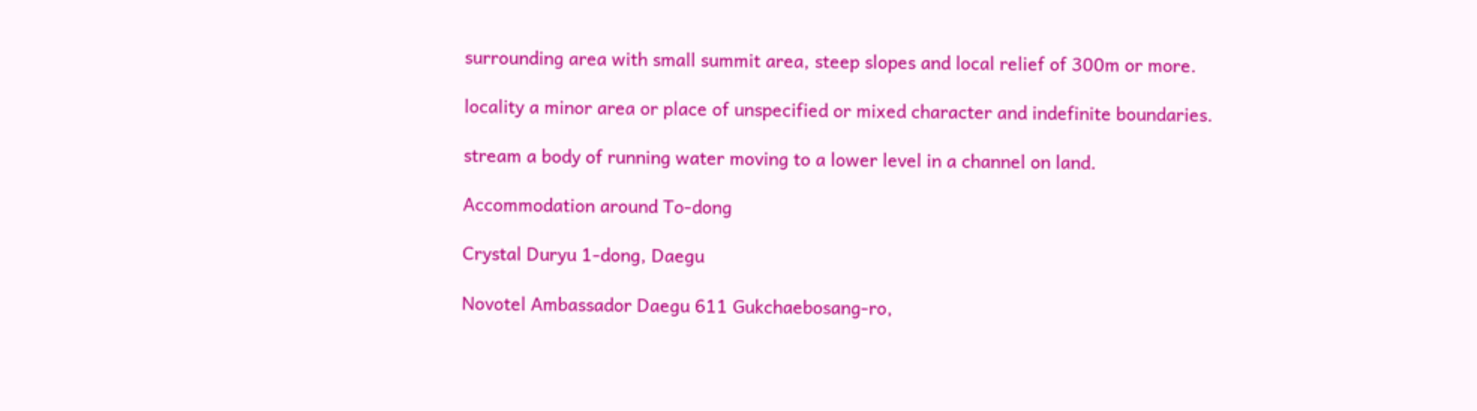surrounding area with small summit area, steep slopes and local relief of 300m or more.

locality a minor area or place of unspecified or mixed character and indefinite boundaries.

stream a body of running water moving to a lower level in a channel on land.

Accommodation around To-dong

Crystal Duryu 1-dong, Daegu

Novotel Ambassador Daegu 611 Gukchaebosang-ro,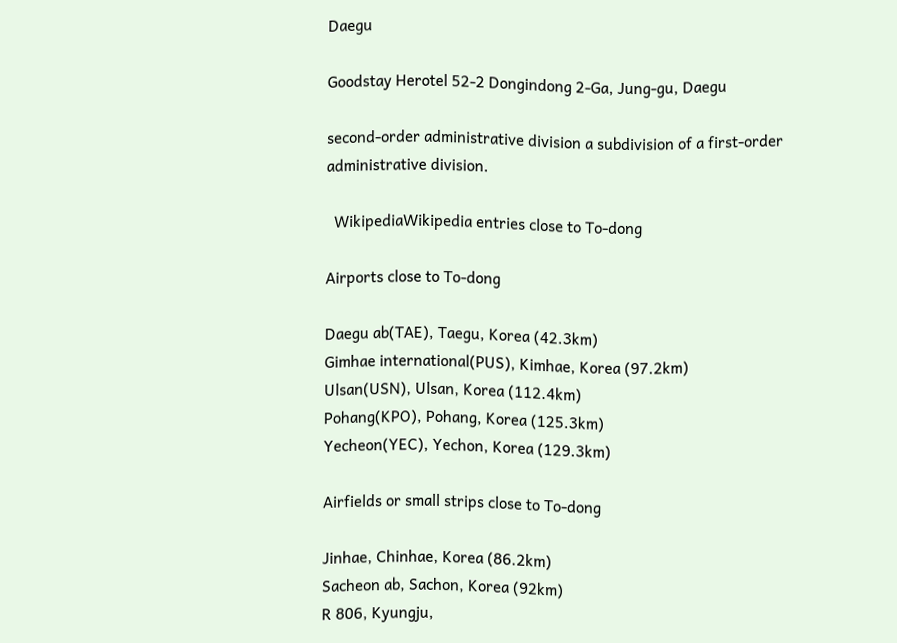Daegu

Goodstay Herotel 52-2 Dongindong 2-Ga, Jung-gu, Daegu

second-order administrative division a subdivision of a first-order administrative division.

  WikipediaWikipedia entries close to To-dong

Airports close to To-dong

Daegu ab(TAE), Taegu, Korea (42.3km)
Gimhae international(PUS), Kimhae, Korea (97.2km)
Ulsan(USN), Ulsan, Korea (112.4km)
Pohang(KPO), Pohang, Korea (125.3km)
Yecheon(YEC), Yechon, Korea (129.3km)

Airfields or small strips close to To-dong

Jinhae, Chinhae, Korea (86.2km)
Sacheon ab, Sachon, Korea (92km)
R 806, Kyungju,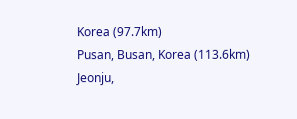Korea (97.7km)
Pusan, Busan, Korea (113.6km)
Jeonju,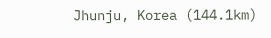Jhunju, Korea (144.1km)